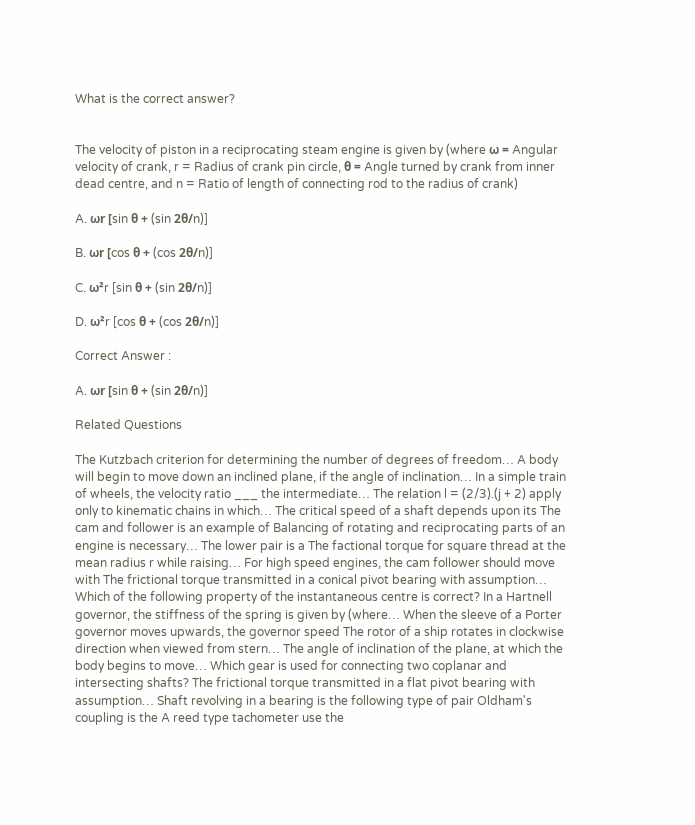What is the correct answer?


The velocity of piston in a reciprocating steam engine is given by (where ω = Angular velocity of crank, r = Radius of crank pin circle, θ = Angle turned by crank from inner dead centre, and n = Ratio of length of connecting rod to the radius of crank)

A. ωr [sin θ + (sin 2θ/n)]

B. ωr [cos θ + (cos 2θ/n)]

C. ω²r [sin θ + (sin 2θ/n)]

D. ω²r [cos θ + (cos 2θ/n)]

Correct Answer :

A. ωr [sin θ + (sin 2θ/n)]

Related Questions

The Kutzbach criterion for determining the number of degrees of freedom… A body will begin to move down an inclined plane, if the angle of inclination… In a simple train of wheels, the velocity ratio ___ the intermediate… The relation l = (2/3).(j + 2) apply only to kinematic chains in which… The critical speed of a shaft depends upon its The cam and follower is an example of Balancing of rotating and reciprocating parts of an engine is necessary… The lower pair is a The factional torque for square thread at the mean radius r while raising… For high speed engines, the cam follower should move with The frictional torque transmitted in a conical pivot bearing with assumption… Which of the following property of the instantaneous centre is correct? In a Hartnell governor, the stiffness of the spring is given by (where… When the sleeve of a Porter governor moves upwards, the governor speed The rotor of a ship rotates in clockwise direction when viewed from stern… The angle of inclination of the plane, at which the body begins to move… Which gear is used for connecting two coplanar and intersecting shafts? The frictional torque transmitted in a flat pivot bearing with assumption… Shaft revolving in a bearing is the following type of pair Oldham's coupling is the A reed type tachometer use the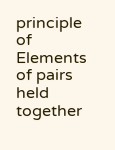principle of Elements of pairs held together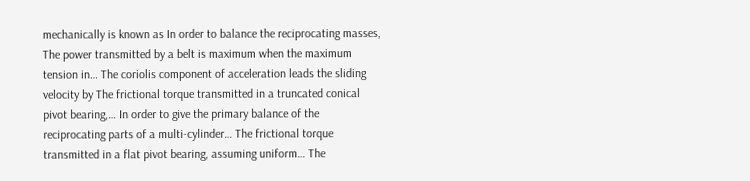mechanically is known as In order to balance the reciprocating masses, The power transmitted by a belt is maximum when the maximum tension in… The coriolis component of acceleration leads the sliding velocity by The frictional torque transmitted in a truncated conical pivot bearing,… In order to give the primary balance of the reciprocating parts of a multi-cylinder… The frictional torque transmitted in a flat pivot bearing, assuming uniform… The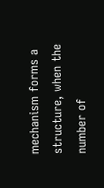mechanism forms a structure, when the number of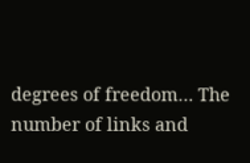degrees of freedom… The number of links and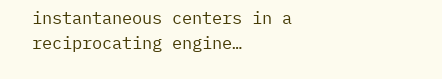instantaneous centers in a reciprocating engine…